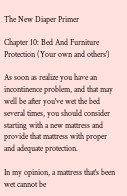The New Diaper Primer

Chapter 10: Bed And Furniture Protection (Your own and others')

As soon as realize you have an incontinence problem, and that may well be after you've wet the bed several times, you should consider starting with a new mattress and provide that mattress with proper and adequate protection.

In my opinion, a mattress that's been wet cannot be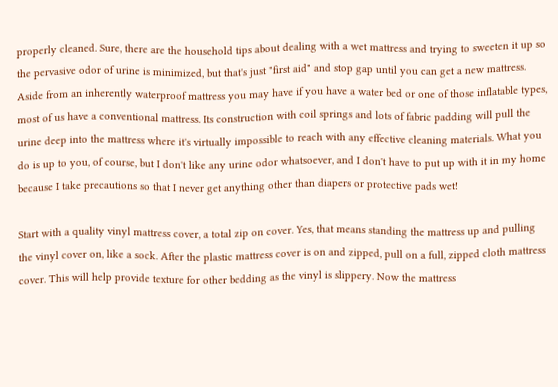properly cleaned. Sure, there are the household tips about dealing with a wet mattress and trying to sweeten it up so the pervasive odor of urine is minimized, but that's just "first aid" and stop gap until you can get a new mattress. Aside from an inherently waterproof mattress you may have if you have a water bed or one of those inflatable types, most of us have a conventional mattress. Its construction with coil springs and lots of fabric padding will pull the urine deep into the mattress where it's virtually impossible to reach with any effective cleaning materials. What you do is up to you, of course, but I don't like any urine odor whatsoever, and I don't have to put up with it in my home because I take precautions so that I never get anything other than diapers or protective pads wet!

Start with a quality vinyl mattress cover, a total zip on cover. Yes, that means standing the mattress up and pulling the vinyl cover on, like a sock. After the plastic mattress cover is on and zipped, pull on a full, zipped cloth mattress cover. This will help provide texture for other bedding as the vinyl is slippery. Now the mattress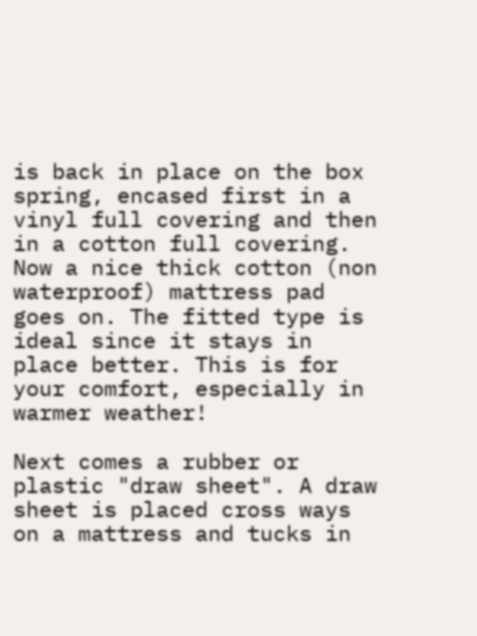is back in place on the box spring, encased first in a vinyl full covering and then in a cotton full covering. Now a nice thick cotton (non waterproof) mattress pad goes on. The fitted type is ideal since it stays in place better. This is for your comfort, especially in warmer weather!

Next comes a rubber or plastic "draw sheet". A draw sheet is placed cross ways on a mattress and tucks in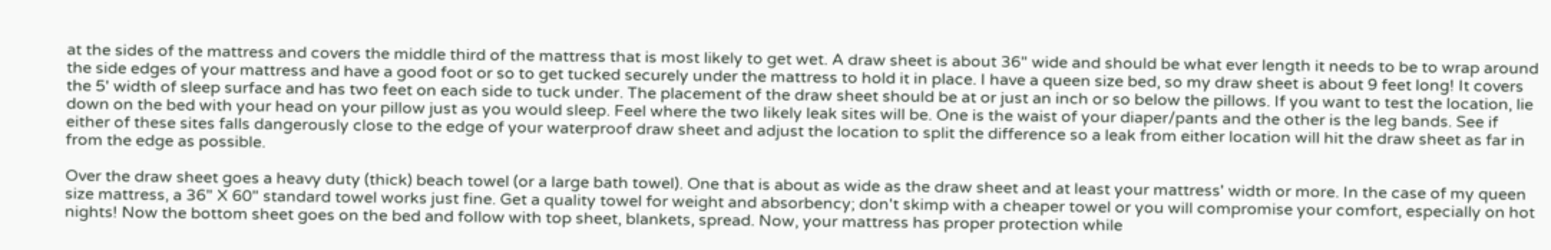at the sides of the mattress and covers the middle third of the mattress that is most likely to get wet. A draw sheet is about 36" wide and should be what ever length it needs to be to wrap around the side edges of your mattress and have a good foot or so to get tucked securely under the mattress to hold it in place. I have a queen size bed, so my draw sheet is about 9 feet long! It covers the 5' width of sleep surface and has two feet on each side to tuck under. The placement of the draw sheet should be at or just an inch or so below the pillows. If you want to test the location, lie down on the bed with your head on your pillow just as you would sleep. Feel where the two likely leak sites will be. One is the waist of your diaper/pants and the other is the leg bands. See if either of these sites falls dangerously close to the edge of your waterproof draw sheet and adjust the location to split the difference so a leak from either location will hit the draw sheet as far in from the edge as possible.

Over the draw sheet goes a heavy duty (thick) beach towel (or a large bath towel). One that is about as wide as the draw sheet and at least your mattress' width or more. In the case of my queen size mattress, a 36" X 60" standard towel works just fine. Get a quality towel for weight and absorbency; don't skimp with a cheaper towel or you will compromise your comfort, especially on hot nights! Now the bottom sheet goes on the bed and follow with top sheet, blankets, spread. Now, your mattress has proper protection while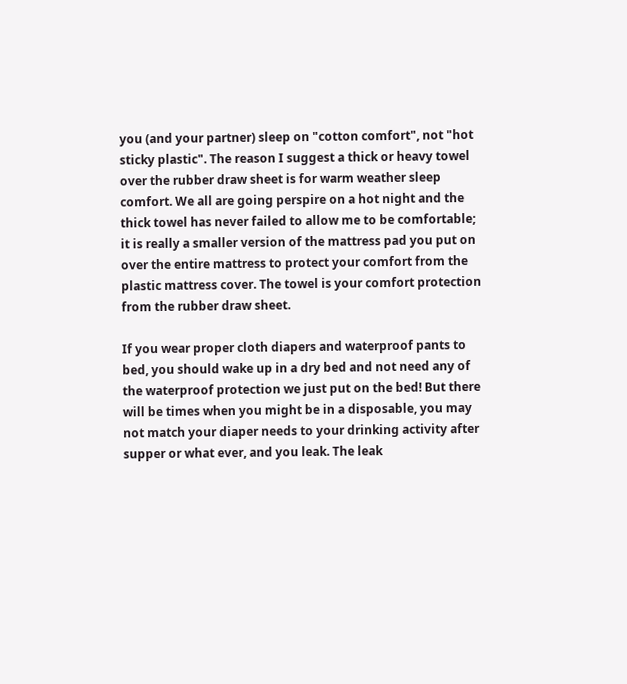you (and your partner) sleep on "cotton comfort", not "hot sticky plastic". The reason I suggest a thick or heavy towel over the rubber draw sheet is for warm weather sleep comfort. We all are going perspire on a hot night and the thick towel has never failed to allow me to be comfortable; it is really a smaller version of the mattress pad you put on over the entire mattress to protect your comfort from the plastic mattress cover. The towel is your comfort protection from the rubber draw sheet.

If you wear proper cloth diapers and waterproof pants to bed, you should wake up in a dry bed and not need any of the waterproof protection we just put on the bed! But there will be times when you might be in a disposable, you may not match your diaper needs to your drinking activity after supper or what ever, and you leak. The leak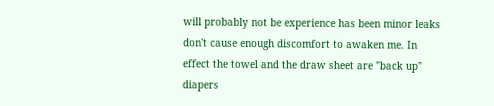will probably not be experience has been minor leaks don't cause enough discomfort to awaken me. In effect the towel and the draw sheet are "back up" diapers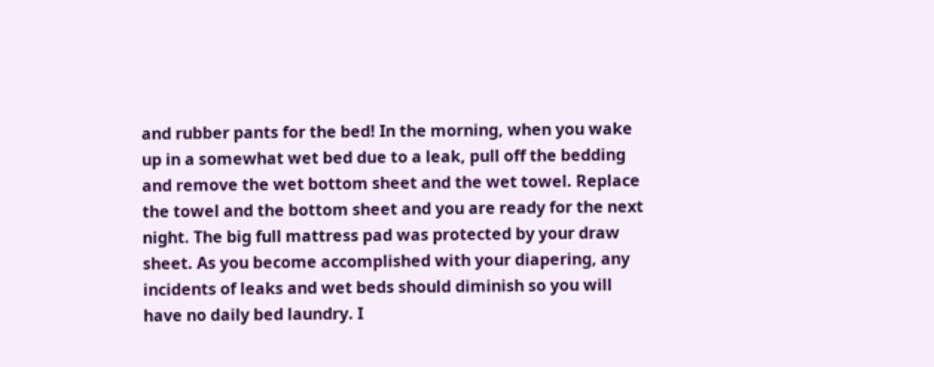and rubber pants for the bed! In the morning, when you wake up in a somewhat wet bed due to a leak, pull off the bedding and remove the wet bottom sheet and the wet towel. Replace the towel and the bottom sheet and you are ready for the next night. The big full mattress pad was protected by your draw sheet. As you become accomplished with your diapering, any incidents of leaks and wet beds should diminish so you will have no daily bed laundry. I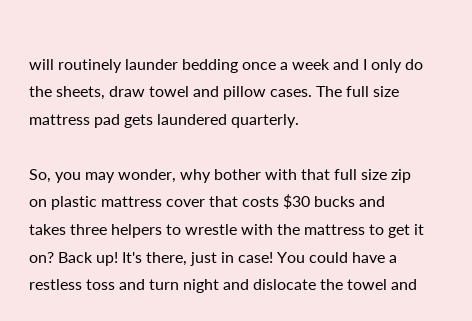will routinely launder bedding once a week and I only do the sheets, draw towel and pillow cases. The full size mattress pad gets laundered quarterly.

So, you may wonder, why bother with that full size zip on plastic mattress cover that costs $30 bucks and takes three helpers to wrestle with the mattress to get it on? Back up! It's there, just in case! You could have a restless toss and turn night and dislocate the towel and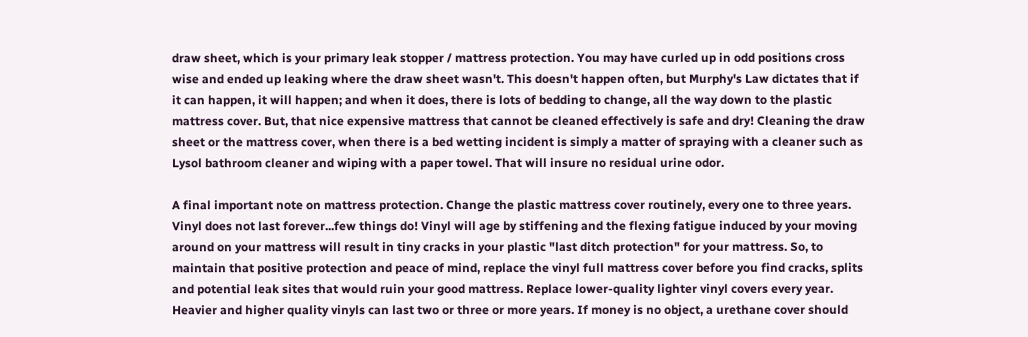draw sheet, which is your primary leak stopper / mattress protection. You may have curled up in odd positions cross wise and ended up leaking where the draw sheet wasn't. This doesn't happen often, but Murphy's Law dictates that if it can happen, it will happen; and when it does, there is lots of bedding to change, all the way down to the plastic mattress cover. But, that nice expensive mattress that cannot be cleaned effectively is safe and dry! Cleaning the draw sheet or the mattress cover, when there is a bed wetting incident is simply a matter of spraying with a cleaner such as Lysol bathroom cleaner and wiping with a paper towel. That will insure no residual urine odor.

A final important note on mattress protection. Change the plastic mattress cover routinely, every one to three years. Vinyl does not last forever...few things do! Vinyl will age by stiffening and the flexing fatigue induced by your moving around on your mattress will result in tiny cracks in your plastic "last ditch protection" for your mattress. So, to maintain that positive protection and peace of mind, replace the vinyl full mattress cover before you find cracks, splits and potential leak sites that would ruin your good mattress. Replace lower-quality lighter vinyl covers every year. Heavier and higher quality vinyls can last two or three or more years. If money is no object, a urethane cover should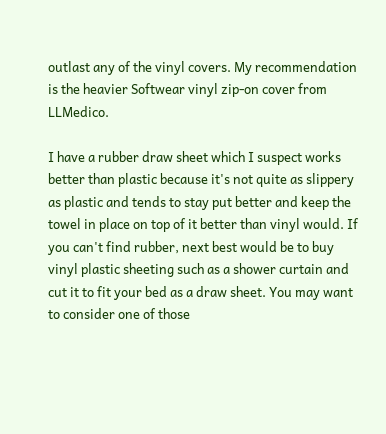outlast any of the vinyl covers. My recommendation is the heavier Softwear vinyl zip-on cover from LLMedico.

I have a rubber draw sheet which I suspect works better than plastic because it's not quite as slippery as plastic and tends to stay put better and keep the towel in place on top of it better than vinyl would. If you can't find rubber, next best would be to buy vinyl plastic sheeting such as a shower curtain and cut it to fit your bed as a draw sheet. You may want to consider one of those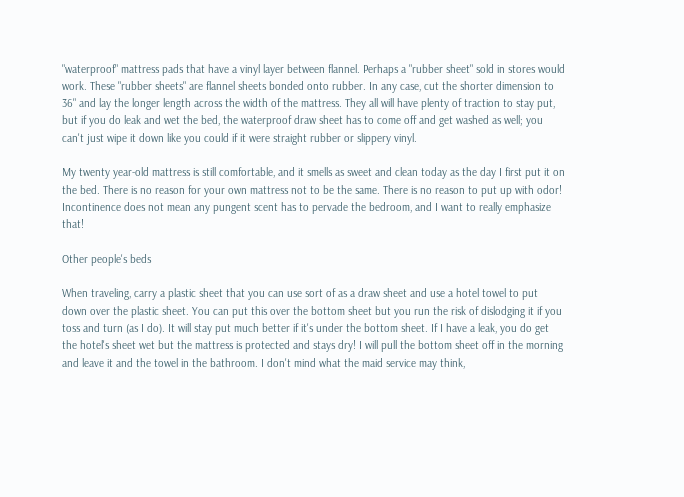"waterproof" mattress pads that have a vinyl layer between flannel. Perhaps a "rubber sheet" sold in stores would work. These "rubber sheets" are flannel sheets bonded onto rubber. In any case, cut the shorter dimension to 36" and lay the longer length across the width of the mattress. They all will have plenty of traction to stay put, but if you do leak and wet the bed, the waterproof draw sheet has to come off and get washed as well; you can't just wipe it down like you could if it were straight rubber or slippery vinyl.

My twenty year-old mattress is still comfortable, and it smells as sweet and clean today as the day I first put it on the bed. There is no reason for your own mattress not to be the same. There is no reason to put up with odor! Incontinence does not mean any pungent scent has to pervade the bedroom, and I want to really emphasize that!

Other people's beds

When traveling, carry a plastic sheet that you can use sort of as a draw sheet and use a hotel towel to put down over the plastic sheet. You can put this over the bottom sheet but you run the risk of dislodging it if you toss and turn (as I do). It will stay put much better if it's under the bottom sheet. If I have a leak, you do get the hotel's sheet wet but the mattress is protected and stays dry! I will pull the bottom sheet off in the morning and leave it and the towel in the bathroom. I don't mind what the maid service may think,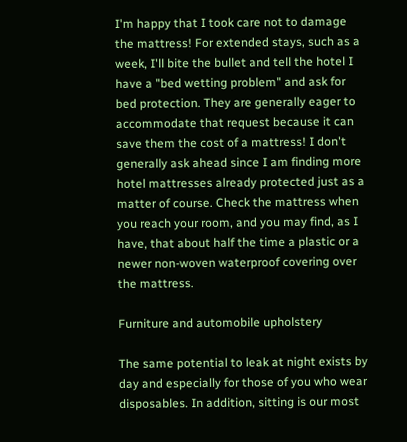I'm happy that I took care not to damage the mattress! For extended stays, such as a week, I'll bite the bullet and tell the hotel I have a "bed wetting problem" and ask for bed protection. They are generally eager to accommodate that request because it can save them the cost of a mattress! I don't generally ask ahead since I am finding more hotel mattresses already protected just as a matter of course. Check the mattress when you reach your room, and you may find, as I have, that about half the time a plastic or a newer non-woven waterproof covering over the mattress.

Furniture and automobile upholstery

The same potential to leak at night exists by day and especially for those of you who wear disposables. In addition, sitting is our most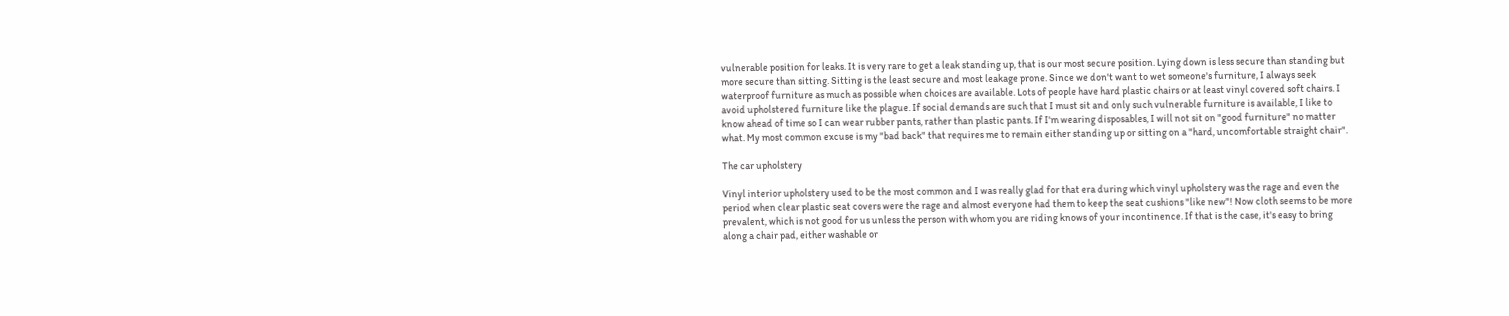vulnerable position for leaks. It is very rare to get a leak standing up, that is our most secure position. Lying down is less secure than standing but more secure than sitting. Sitting is the least secure and most leakage prone. Since we don't want to wet someone's furniture, I always seek waterproof furniture as much as possible when choices are available. Lots of people have hard plastic chairs or at least vinyl covered soft chairs. I avoid upholstered furniture like the plague. If social demands are such that I must sit and only such vulnerable furniture is available, I like to know ahead of time so I can wear rubber pants, rather than plastic pants. If I'm wearing disposables, I will not sit on "good furniture" no matter what. My most common excuse is my "bad back" that requires me to remain either standing up or sitting on a "hard, uncomfortable straight chair".

The car upholstery

Vinyl interior upholstery used to be the most common and I was really glad for that era during which vinyl upholstery was the rage and even the period when clear plastic seat covers were the rage and almost everyone had them to keep the seat cushions "like new"! Now cloth seems to be more prevalent, which is not good for us unless the person with whom you are riding knows of your incontinence. If that is the case, it's easy to bring along a chair pad, either washable or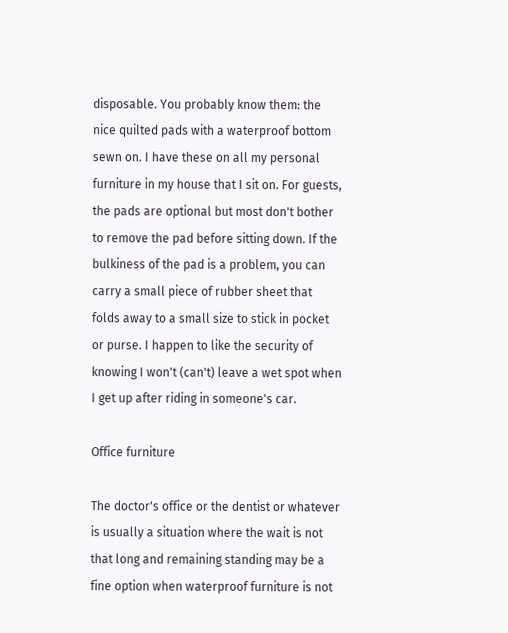disposable. You probably know them: the nice quilted pads with a waterproof bottom sewn on. I have these on all my personal furniture in my house that I sit on. For guests, the pads are optional but most don't bother to remove the pad before sitting down. If the bulkiness of the pad is a problem, you can carry a small piece of rubber sheet that folds away to a small size to stick in pocket or purse. I happen to like the security of knowing I won't (can't) leave a wet spot when I get up after riding in someone's car.

Office furniture

The doctor's office or the dentist or whatever is usually a situation where the wait is not that long and remaining standing may be a fine option when waterproof furniture is not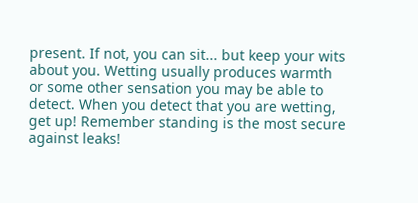present. If not, you can sit... but keep your wits about you. Wetting usually produces warmth or some other sensation you may be able to detect. When you detect that you are wetting, get up! Remember standing is the most secure against leaks!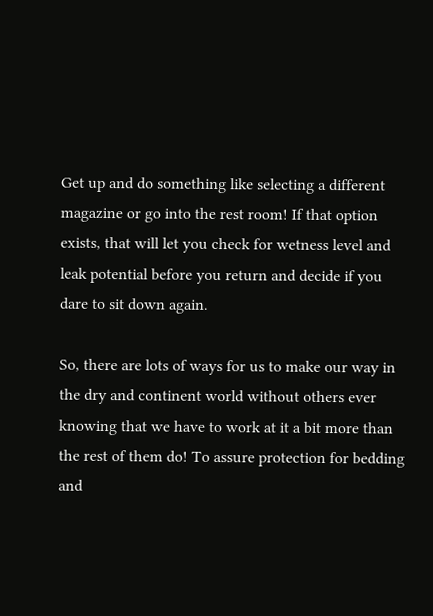Get up and do something like selecting a different magazine or go into the rest room! If that option exists, that will let you check for wetness level and leak potential before you return and decide if you dare to sit down again.

So, there are lots of ways for us to make our way in the dry and continent world without others ever knowing that we have to work at it a bit more than the rest of them do! To assure protection for bedding and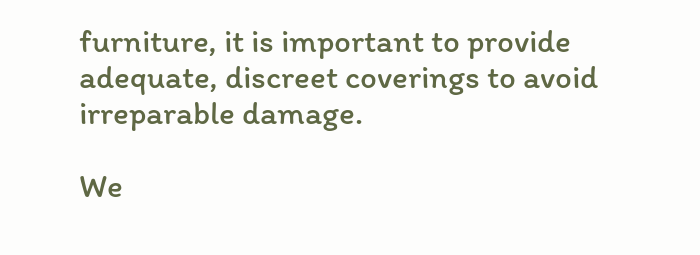furniture, it is important to provide adequate, discreet coverings to avoid irreparable damage.

We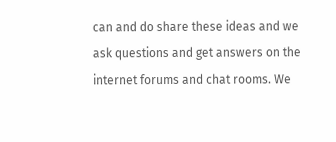can and do share these ideas and we ask questions and get answers on the internet forums and chat rooms. We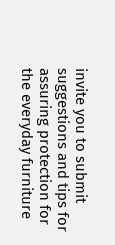invite you to submit suggestions and tips for assuring protection for the everyday furniture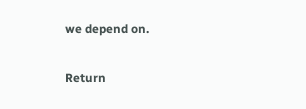we depend on.

Return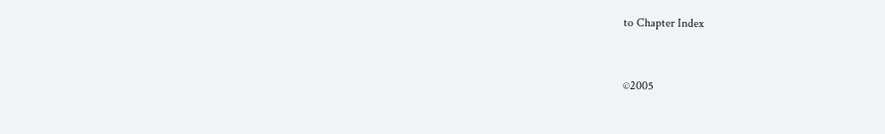to Chapter Index


©2005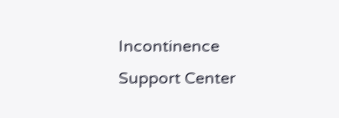Incontinence Support Center